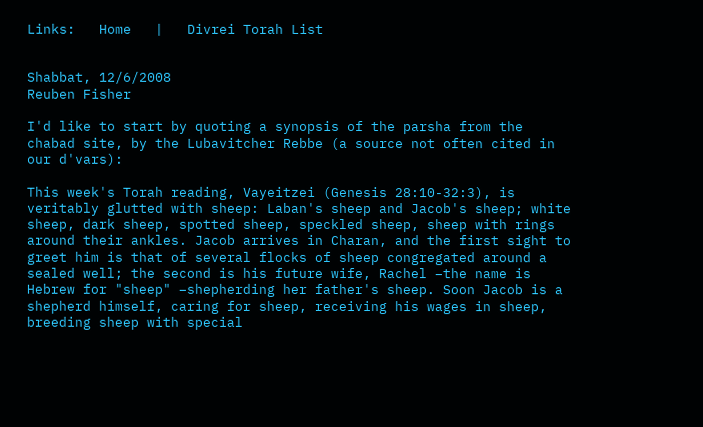Links:   Home   |   Divrei Torah List


Shabbat, 12/6/2008
Reuben Fisher

I'd like to start by quoting a synopsis of the parsha from the chabad site, by the Lubavitcher Rebbe (a source not often cited in our d'vars):

This week's Torah reading, Vayeitzei (Genesis 28:10-32:3), is veritably glutted with sheep: Laban's sheep and Jacob's sheep; white sheep, dark sheep, spotted sheep, speckled sheep, sheep with rings around their ankles. Jacob arrives in Charan, and the first sight to greet him is that of several flocks of sheep congregated around a sealed well; the second is his future wife, Rachel –the name is Hebrew for "sheep" –shepherding her father's sheep. Soon Jacob is a shepherd himself, caring for sheep, receiving his wages in sheep, breeding sheep with special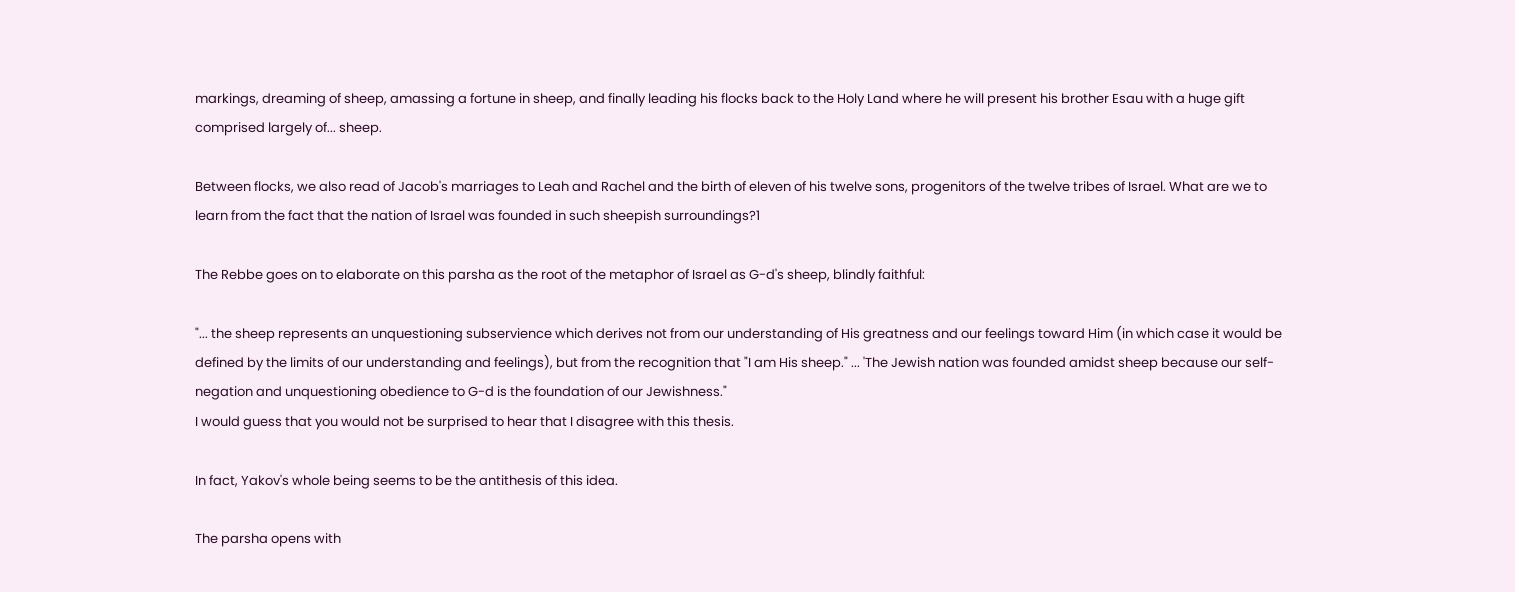markings, dreaming of sheep, amassing a fortune in sheep, and finally leading his flocks back to the Holy Land where he will present his brother Esau with a huge gift comprised largely of... sheep.

Between flocks, we also read of Jacob's marriages to Leah and Rachel and the birth of eleven of his twelve sons, progenitors of the twelve tribes of Israel. What are we to learn from the fact that the nation of Israel was founded in such sheepish surroundings?1

The Rebbe goes on to elaborate on this parsha as the root of the metaphor of Israel as G-d's sheep, blindly faithful:

"... the sheep represents an unquestioning subservience which derives not from our understanding of His greatness and our feelings toward Him (in which case it would be defined by the limits of our understanding and feelings), but from the recognition that "I am His sheep." ... 'The Jewish nation was founded amidst sheep because our self-negation and unquestioning obedience to G-d is the foundation of our Jewishness."
I would guess that you would not be surprised to hear that I disagree with this thesis.

In fact, Yakov's whole being seems to be the antithesis of this idea.

The parsha opens with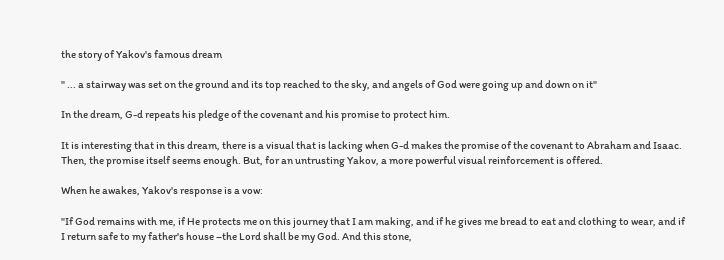the story of Yakov's famous dream

" ... a stairway was set on the ground and its top reached to the sky, and angels of God were going up and down on it"

In the dream, G-d repeats his pledge of the covenant and his promise to protect him.

It is interesting that in this dream, there is a visual that is lacking when G-d makes the promise of the covenant to Abraham and Isaac. Then, the promise itself seems enough. But, for an untrusting Yakov, a more powerful visual reinforcement is offered.

When he awakes, Yakov's response is a vow:

"If God remains with me, if He protects me on this journey that I am making, and if he gives me bread to eat and clothing to wear, and if I return safe to my father's house –the Lord shall be my God. And this stone,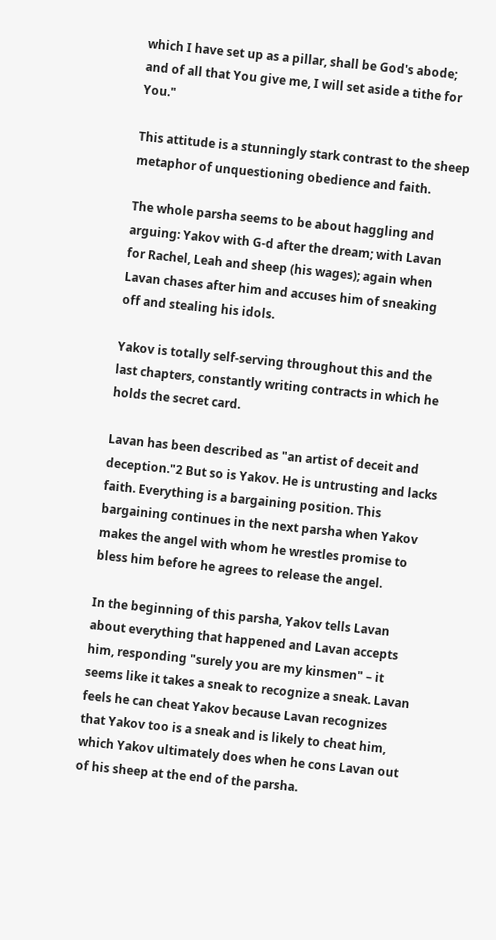which I have set up as a pillar, shall be God's abode; and of all that You give me, I will set aside a tithe for You."

This attitude is a stunningly stark contrast to the sheep metaphor of unquestioning obedience and faith.

The whole parsha seems to be about haggling and arguing: Yakov with G-d after the dream; with Lavan for Rachel, Leah and sheep (his wages); again when Lavan chases after him and accuses him of sneaking off and stealing his idols.

Yakov is totally self-serving throughout this and the last chapters, constantly writing contracts in which he holds the secret card.

Lavan has been described as "an artist of deceit and deception."2 But so is Yakov. He is untrusting and lacks faith. Everything is a bargaining position. This bargaining continues in the next parsha when Yakov makes the angel with whom he wrestles promise to bless him before he agrees to release the angel.

In the beginning of this parsha, Yakov tells Lavan about everything that happened and Lavan accepts him, responding "surely you are my kinsmen" – it seems like it takes a sneak to recognize a sneak. Lavan feels he can cheat Yakov because Lavan recognizes that Yakov too is a sneak and is likely to cheat him, which Yakov ultimately does when he cons Lavan out of his sheep at the end of the parsha.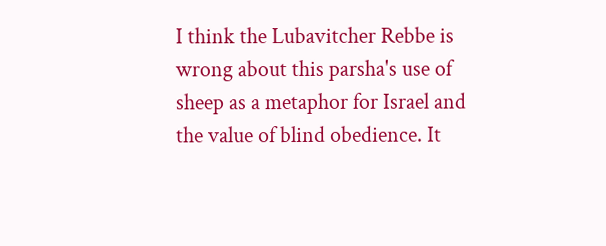I think the Lubavitcher Rebbe is wrong about this parsha's use of sheep as a metaphor for Israel and the value of blind obedience. It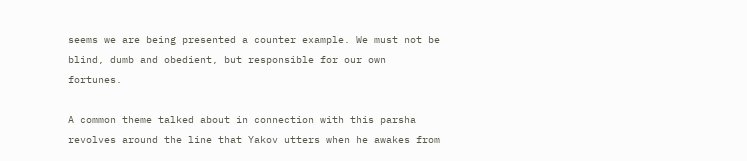seems we are being presented a counter example. We must not be blind, dumb and obedient, but responsible for our own fortunes.

A common theme talked about in connection with this parsha revolves around the line that Yakov utters when he awakes from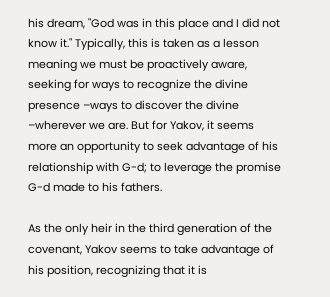his dream, "God was in this place and I did not know it." Typically, this is taken as a lesson meaning we must be proactively aware, seeking for ways to recognize the divine presence –ways to discover the divine –wherever we are. But for Yakov, it seems more an opportunity to seek advantage of his relationship with G-d; to leverage the promise G-d made to his fathers.

As the only heir in the third generation of the covenant, Yakov seems to take advantage of his position, recognizing that it is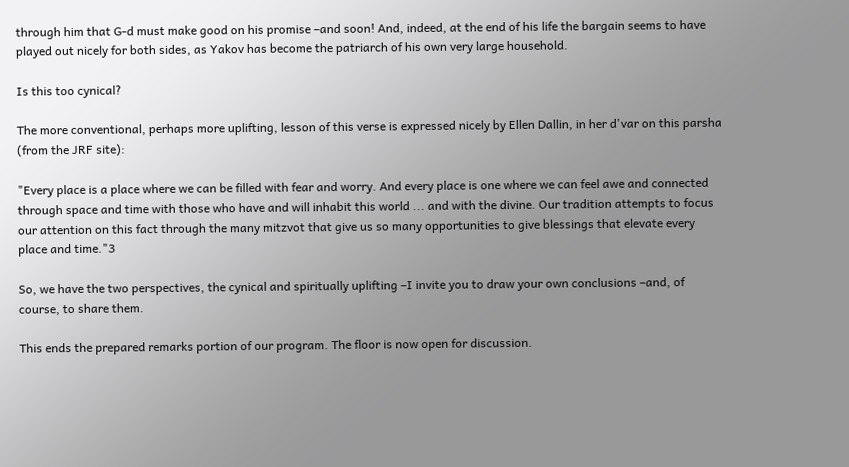through him that G-d must make good on his promise –and soon! And, indeed, at the end of his life the bargain seems to have played out nicely for both sides, as Yakov has become the patriarch of his own very large household.

Is this too cynical?

The more conventional, perhaps more uplifting, lesson of this verse is expressed nicely by Ellen Dallin, in her d'var on this parsha (from the JRF site):

"Every place is a place where we can be filled with fear and worry. And every place is one where we can feel awe and connected through space and time with those who have and will inhabit this world ... and with the divine. Our tradition attempts to focus our attention on this fact through the many mitzvot that give us so many opportunities to give blessings that elevate every place and time."3

So, we have the two perspectives, the cynical and spiritually uplifting –I invite you to draw your own conclusions –and, of course, to share them.

This ends the prepared remarks portion of our program. The floor is now open for discussion.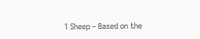1 Sheep – Based on the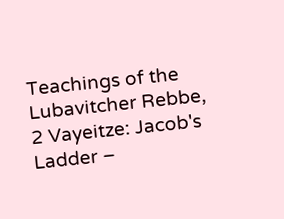Teachings of the Lubavitcher Rebbe,
2 Vayeitze: Jacob's Ladder –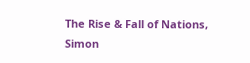The Rise & Fall of Nations, Simon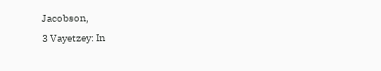Jacobson,
3 Vayetzey: In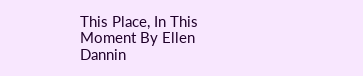This Place, In This Moment By Ellen Dannin